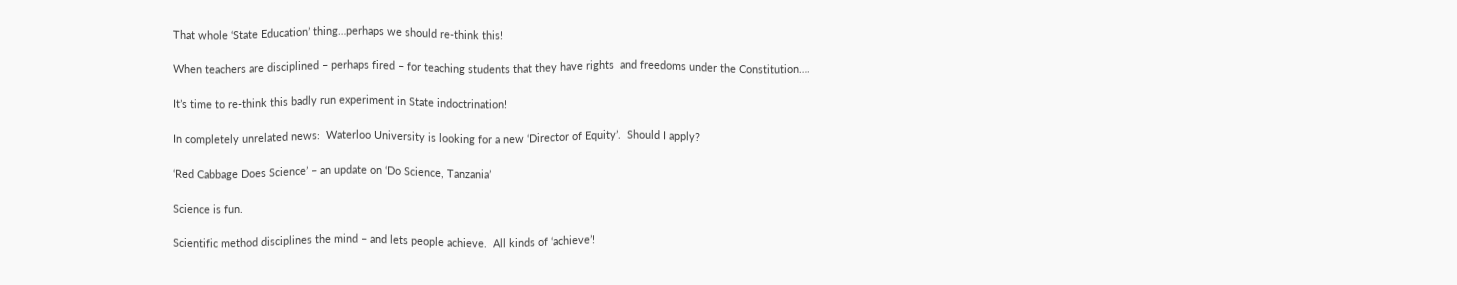That whole ‘State Education’ thing…perhaps we should re-think this!

When teachers are disciplined – perhaps fired – for teaching students that they have rights  and freedoms under the Constitution….

It’s time to re-think this badly run experiment in State indoctrination!

In completely unrelated news:  Waterloo University is looking for a new ‘Director of Equity’.  Should I apply?

‘Red Cabbage Does Science’ – an update on ‘Do Science, Tanzania’

Science is fun.

Scientific method disciplines the mind – and lets people achieve.  All kinds of ‘achieve’!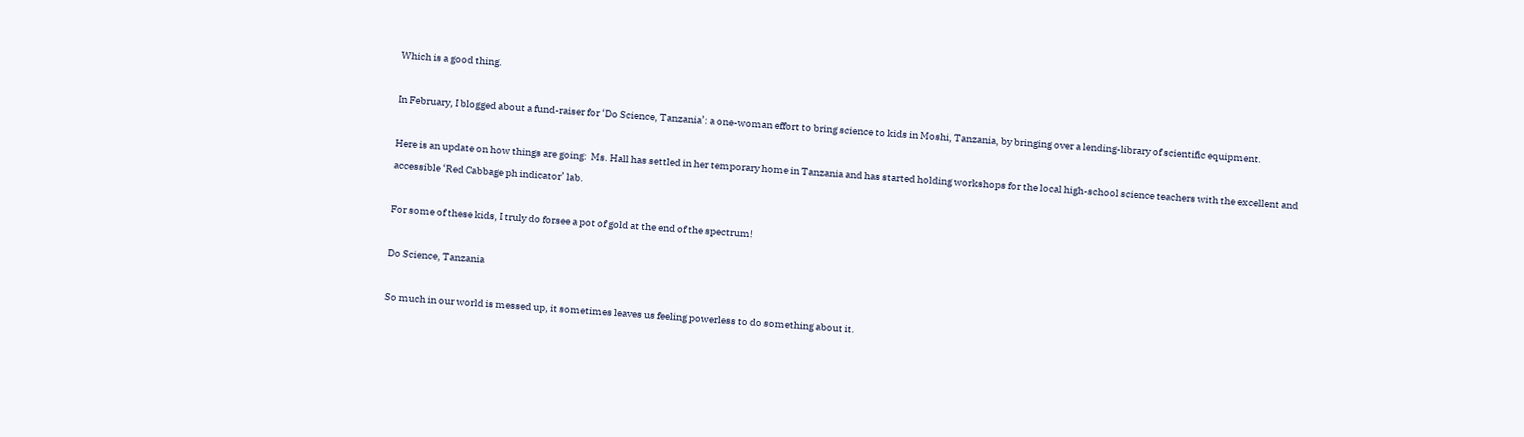Which is a good thing.

In February, I blogged about a fund-raiser for ‘Do Science, Tanzania’: a one-woman effort to bring science to kids in Moshi, Tanzania, by bringing over a lending-library of scientific equipment.

Here is an update on how things are going:  Ms. Hall has settled in her temporary home in Tanzania and has started holding workshops for the local high-school science teachers with the excellent and accessible ‘Red Cabbage ph indicator’ lab.

For some of these kids, I truly do forsee a pot of gold at the end of the spectrum!

Do Science, Tanzania

So much in our world is messed up, it sometimes leaves us feeling powerless to do something about it.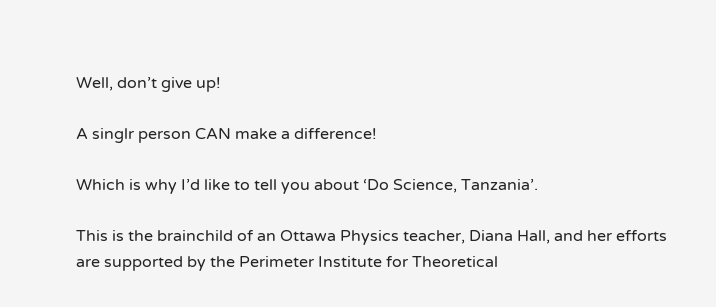Well, don’t give up!

A singlr person CAN make a difference!

Which is why I’d like to tell you about ‘Do Science, Tanzania’.

This is the brainchild of an Ottawa Physics teacher, Diana Hall, and her efforts are supported by the Perimeter Institute for Theoretical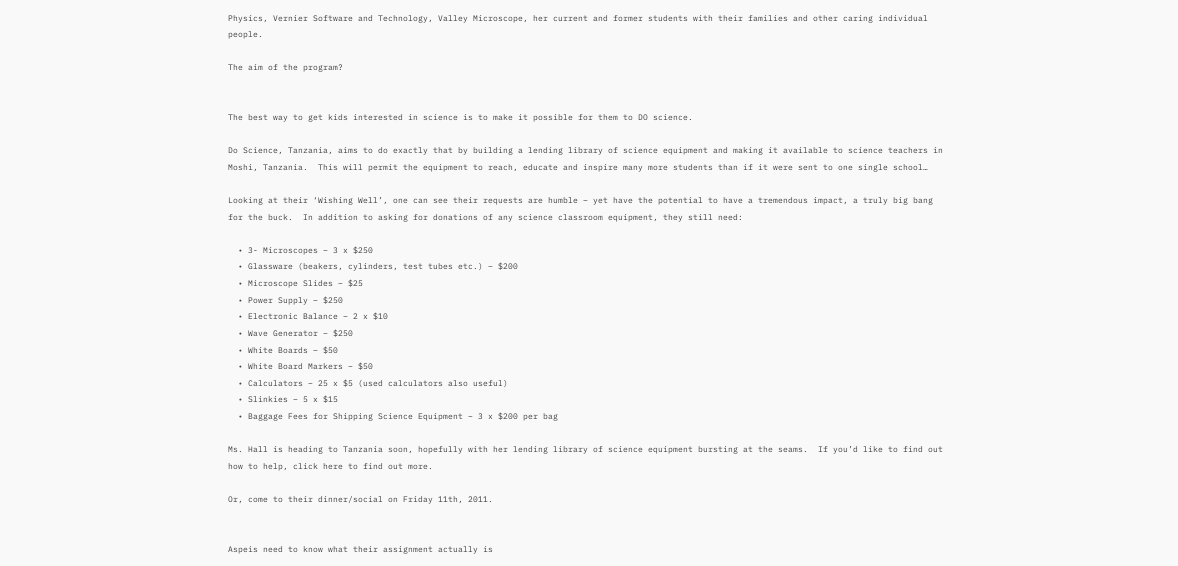Physics, Vernier Software and Technology, Valley Microscope, her current and former students with their families and other caring individual people.

The aim of the program?


The best way to get kids interested in science is to make it possible for them to DO science.

Do Science, Tanzania, aims to do exactly that by building a lending library of science equipment and making it available to science teachers in Moshi, Tanzania.  This will permit the equipment to reach, educate and inspire many more students than if it were sent to one single school…

Looking at their ‘Wishing Well’, one can see their requests are humble – yet have the potential to have a tremendous impact, a truly big bang for the buck.  In addition to asking for donations of any science classroom equipment, they still need:

  • 3- Microscopes – 3 x $250
  • Glassware (beakers, cylinders, test tubes etc.) – $200
  • Microscope Slides – $25
  • Power Supply – $250
  • Electronic Balance – 2 x $10
  • Wave Generator – $250
  • White Boards – $50
  • White Board Markers – $50
  • Calculators – 25 x $5 (used calculators also useful)
  • Slinkies – 5 x $15
  • Baggage Fees for Shipping Science Equipment – 3 x $200 per bag

Ms. Hall is heading to Tanzania soon, hopefully with her lending library of science equipment bursting at the seams.  If you’d like to find out how to help, click here to find out more.

Or, come to their dinner/social on Friday 11th, 2011.


Aspeis need to know what their assignment actually is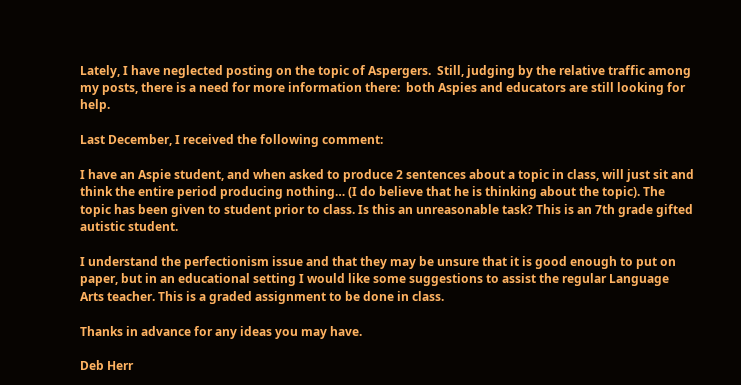Lately, I have neglected posting on the topic of Aspergers.  Still, judging by the relative traffic among my posts, there is a need for more information there:  both Aspies and educators are still looking for help.

Last December, I received the following comment:

I have an Aspie student, and when asked to produce 2 sentences about a topic in class, will just sit and think the entire period producing nothing… (I do believe that he is thinking about the topic). The topic has been given to student prior to class. Is this an unreasonable task? This is an 7th grade gifted autistic student.

I understand the perfectionism issue and that they may be unsure that it is good enough to put on paper, but in an educational setting I would like some suggestions to assist the regular Language Arts teacher. This is a graded assignment to be done in class.

Thanks in advance for any ideas you may have.

Deb Herr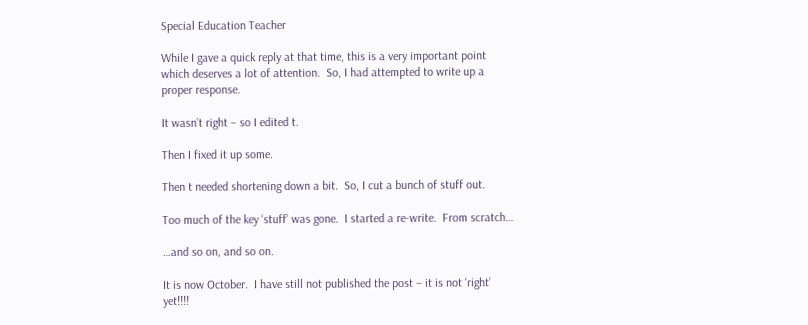Special Education Teacher

While I gave a quick reply at that time, this is a very important point which deserves a lot of attention.  So, I had attempted to write up a proper response.

It wasn’t right – so I edited t.

Then I fixed it up some.

Then t needed shortening down a bit.  So, I cut a bunch of stuff out.

Too much of the key ‘stuff’ was gone.  I started a re-write.  From scratch…

…and so on, and so on.

It is now October.  I have still not published the post – it is not ‘right’ yet!!!!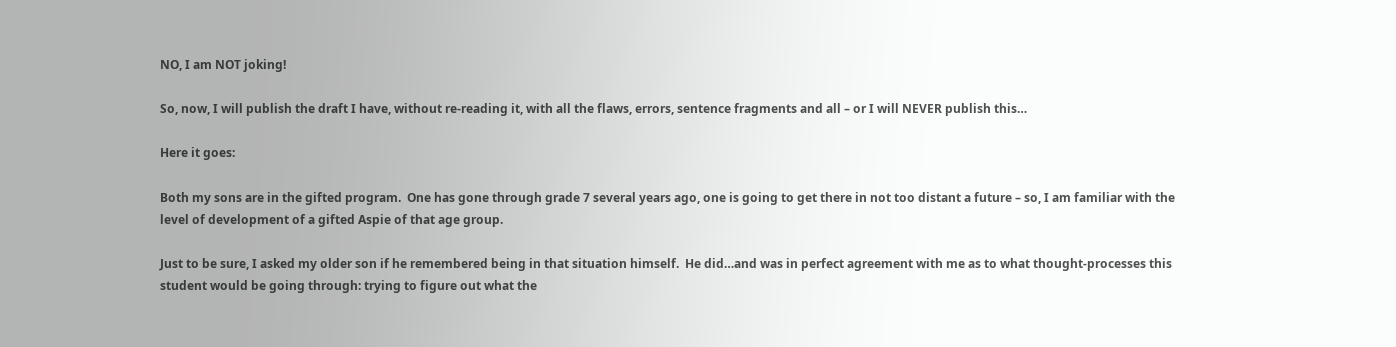NO, I am NOT joking!

So, now, I will publish the draft I have, without re-reading it, with all the flaws, errors, sentence fragments and all – or I will NEVER publish this…

Here it goes:

Both my sons are in the gifted program.  One has gone through grade 7 several years ago, one is going to get there in not too distant a future – so, I am familiar with the level of development of a gifted Aspie of that age group.

Just to be sure, I asked my older son if he remembered being in that situation himself.  He did…and was in perfect agreement with me as to what thought-processes this student would be going through: trying to figure out what the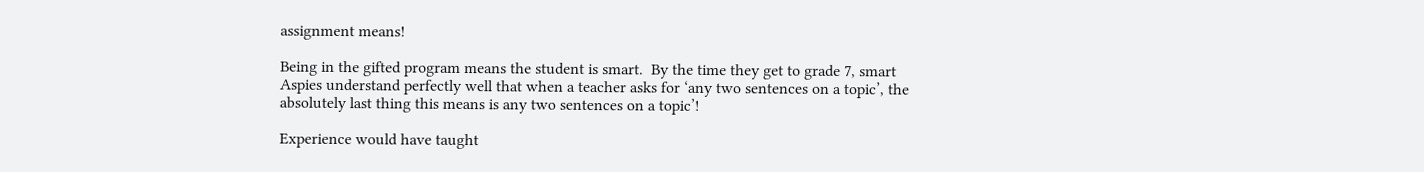assignment means!

Being in the gifted program means the student is smart.  By the time they get to grade 7, smart Aspies understand perfectly well that when a teacher asks for ‘any two sentences on a topic’, the absolutely last thing this means is any two sentences on a topic’!

Experience would have taught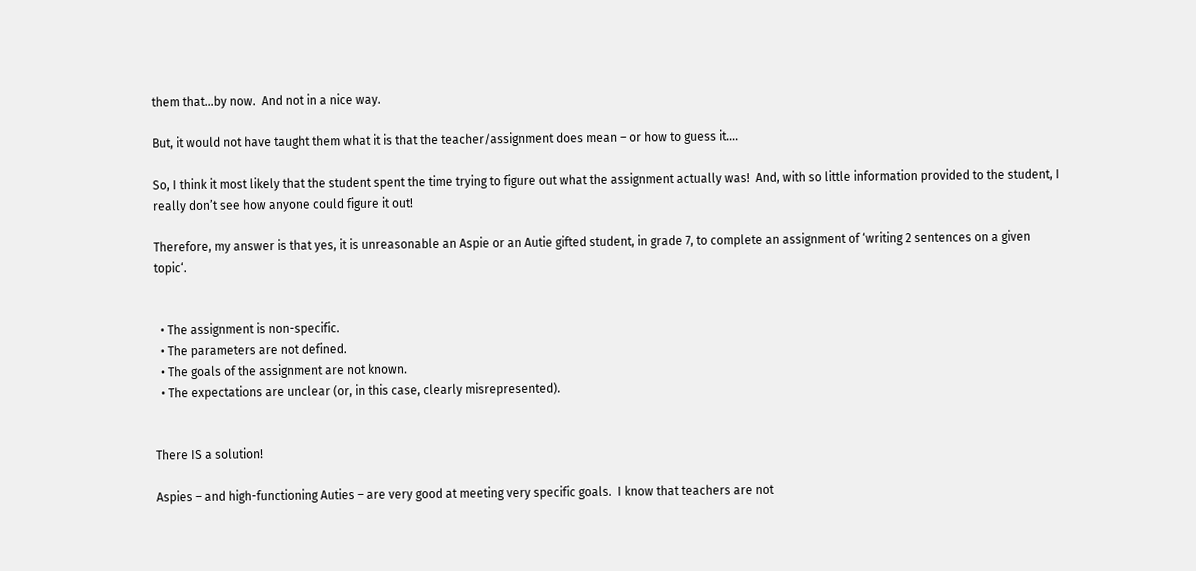them that…by now.  And not in a nice way.

But, it would not have taught them what it is that the teacher/assignment does mean – or how to guess it….

So, I think it most likely that the student spent the time trying to figure out what the assignment actually was!  And, with so little information provided to the student, I really don’t see how anyone could figure it out!

Therefore, my answer is that yes, it is unreasonable an Aspie or an Autie gifted student, in grade 7, to complete an assignment of ‘writing 2 sentences on a given topic‘.


  • The assignment is non-specific.
  • The parameters are not defined.
  • The goals of the assignment are not known.
  • The expectations are unclear (or, in this case, clearly misrepresented).


There IS a solution!

Aspies – and high-functioning Auties – are very good at meeting very specific goals.  I know that teachers are not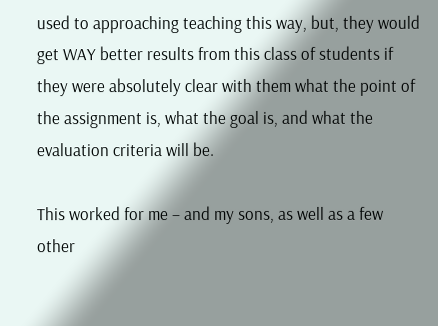used to approaching teaching this way, but, they would get WAY better results from this class of students if they were absolutely clear with them what the point of the assignment is, what the goal is, and what the evaluation criteria will be.

This worked for me – and my sons, as well as a few other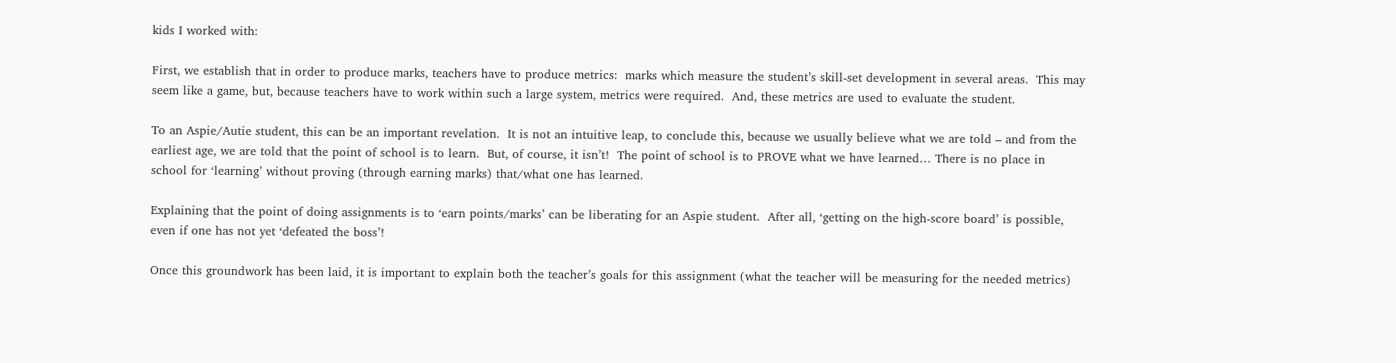kids I worked with:

First, we establish that in order to produce marks, teachers have to produce metrics:  marks which measure the student’s skill-set development in several areas.  This may seem like a game, but, because teachers have to work within such a large system, metrics were required.  And, these metrics are used to evaluate the student.

To an Aspie/Autie student, this can be an important revelation.  It is not an intuitive leap, to conclude this, because we usually believe what we are told – and from the earliest age, we are told that the point of school is to learn.  But, of course, it isn’t!  The point of school is to PROVE what we have learned… There is no place in school for ‘learning’ without proving (through earning marks) that/what one has learned.

Explaining that the point of doing assignments is to ‘earn points/marks’ can be liberating for an Aspie student.  After all, ‘getting on the high-score board’ is possible, even if one has not yet ‘defeated the boss’!

Once this groundwork has been laid, it is important to explain both the teacher’s goals for this assignment (what the teacher will be measuring for the needed metrics)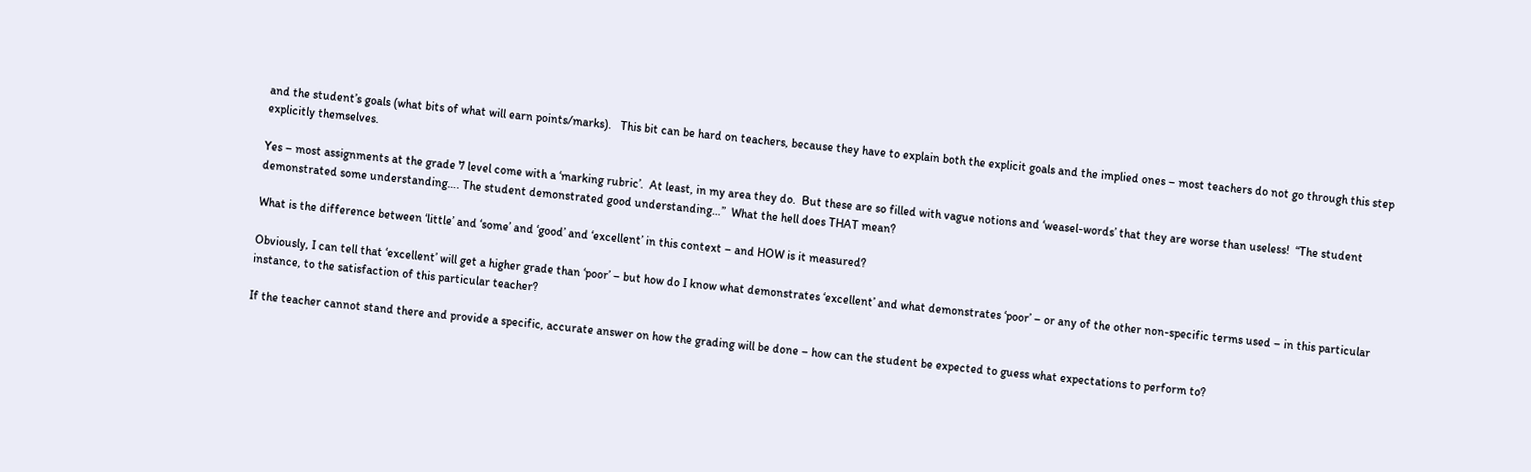and the student’s goals (what bits of what will earn points/marks).   This bit can be hard on teachers, because they have to explain both the explicit goals and the implied ones – most teachers do not go through this step explicitly themselves.

Yes – most assignments at the grade 7 level come with a ‘marking rubric’.  At least, in my area they do.  But these are so filled with vague notions and ‘weasel-words’ that they are worse than useless!  “The student demonstrated some understanding…. The student demonstrated good understanding…”  What the hell does THAT mean?

What is the difference between ‘little’ and ‘some’ and ‘good’ and ‘excellent’ in this context – and HOW is it measured?

Obviously, I can tell that ‘excellent’ will get a higher grade than ‘poor’ – but how do I know what demonstrates ‘excellent’ and what demonstrates ‘poor’ – or any of the other non-specific terms used – in this particular instance, to the satisfaction of this particular teacher?

If the teacher cannot stand there and provide a specific, accurate answer on how the grading will be done – how can the student be expected to guess what expectations to perform to?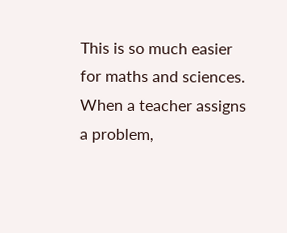This is so much easier for maths and sciences.  When a teacher assigns a problem,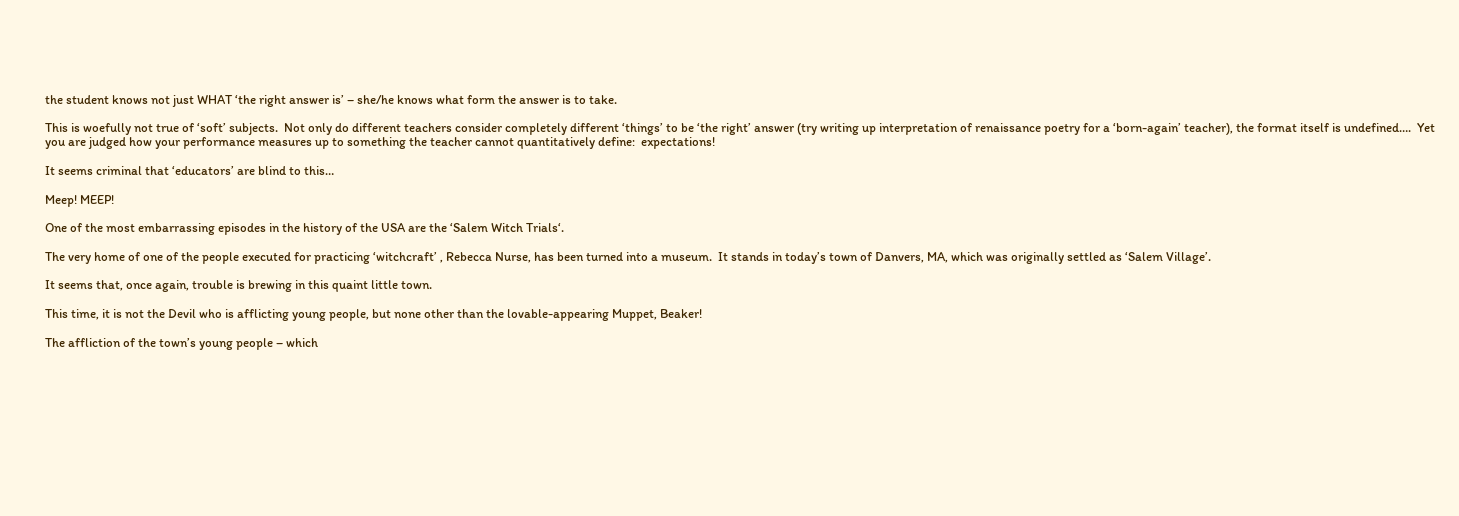the student knows not just WHAT ‘the right answer is’ – she/he knows what form the answer is to take.

This is woefully not true of ‘soft’ subjects.  Not only do different teachers consider completely different ‘things’ to be ‘the right’ answer (try writing up interpretation of renaissance poetry for a ‘born-again’ teacher), the format itself is undefined….  Yet you are judged how your performance measures up to something the teacher cannot quantitatively define:  expectations!

It seems criminal that ‘educators’ are blind to this…

Meep! MEEP!

One of the most embarrassing episodes in the history of the USA are the ‘Salem Witch Trials‘.

The very home of one of the people executed for practicing ‘witchcraft’ , Rebecca Nurse, has been turned into a museum.  It stands in today’s town of Danvers, MA, which was originally settled as ‘Salem Village’.

It seems that, once again, trouble is brewing in this quaint little town.

This time, it is not the Devil who is afflicting young people, but none other than the lovable-appearing Muppet, Beaker!

The affliction of the town’s young people – which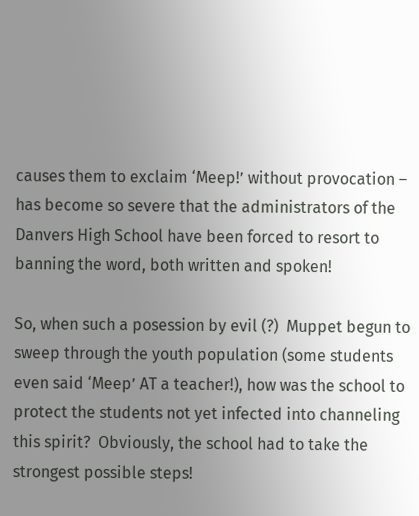causes them to exclaim ‘Meep!’ without provocation – has become so severe that the administrators of the Danvers High School have been forced to resort to banning the word, both written and spoken!

So, when such a posession by evil (?)  Muppet begun to sweep through the youth population (some students even said ‘Meep’ AT a teacher!), how was the school to protect the students not yet infected into channeling this spirit?  Obviously, the school had to take the strongest possible steps!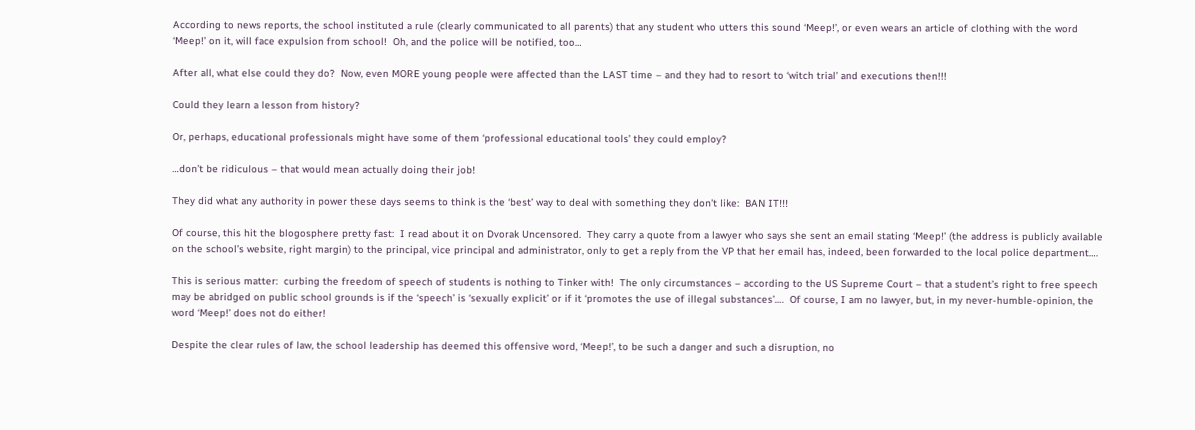According to news reports, the school instituted a rule (clearly communicated to all parents) that any student who utters this sound ‘Meep!’, or even wears an article of clothing with the word ‘Meep!’ on it, will face expulsion from school!  Oh, and the police will be notified, too…

After all, what else could they do?  Now, even MORE young people were affected than the LAST time – and they had to resort to ‘witch trial’ and executions then!!!

Could they learn a lesson from history?

Or, perhaps, educational professionals might have some of them ‘professional educational tools’ they could employ?

…don’t be ridiculous – that would mean actually doing their job!

They did what any authority in power these days seems to think is the ‘best’ way to deal with something they don’t like:  BAN IT!!!

Of course, this hit the blogosphere pretty fast:  I read about it on Dvorak Uncensored.  They carry a quote from a lawyer who says she sent an email stating ‘Meep!’ (the address is publicly available on the school’s website, right margin) to the principal, vice principal and administrator, only to get a reply from the VP that her email has, indeed, been forwarded to the local police department….

This is serious matter:  curbing the freedom of speech of students is nothing to Tinker with!  The only circumstances – according to the US Supreme Court – that a student’s right to free speech may be abridged on public school grounds is if the ‘speech’ is ‘sexually explicit’ or if it ‘promotes the use of illegal substances’….  Of course, I am no lawyer, but, in my never-humble-opinion, the word ‘Meep!’ does not do either!

Despite the clear rules of law, the school leadership has deemed this offensive word, ‘Meep!’, to be such a danger and such a disruption, no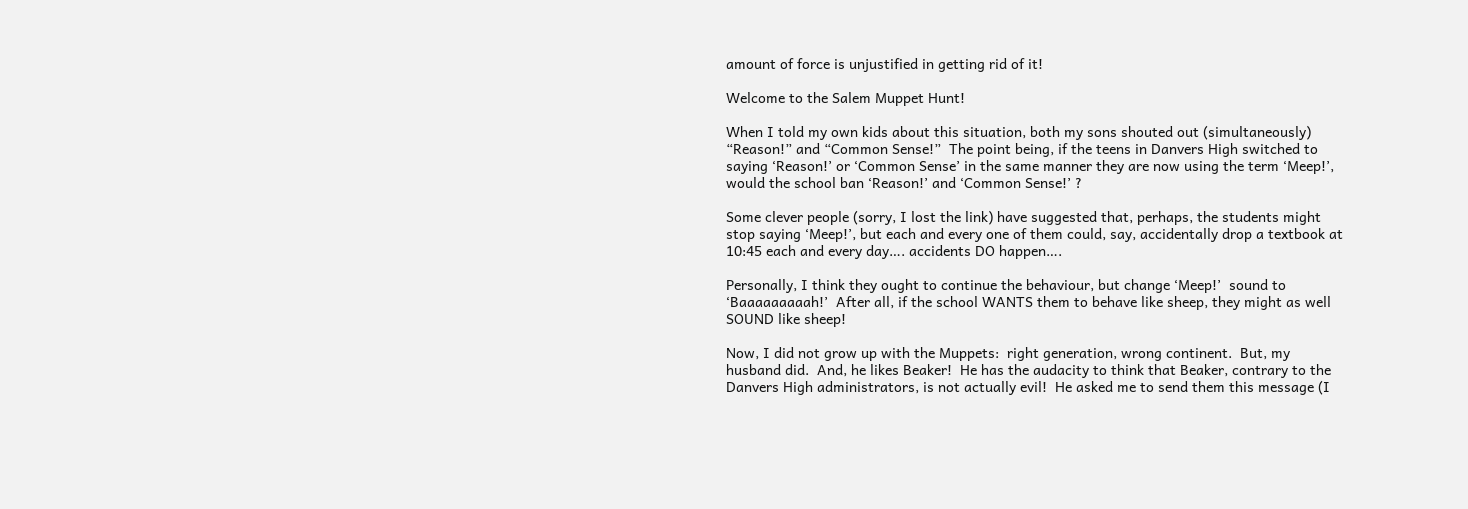amount of force is unjustified in getting rid of it!

Welcome to the Salem Muppet Hunt!

When I told my own kids about this situation, both my sons shouted out (simultaneously) “Reason!” and “Common Sense!”  The point being, if the teens in Danvers High switched to saying ‘Reason!’ or ‘Common Sense’ in the same manner they are now using the term ‘Meep!’, would the school ban ‘Reason!’ and ‘Common Sense!’ ?

Some clever people (sorry, I lost the link) have suggested that, perhaps, the students might stop saying ‘Meep!’, but each and every one of them could, say, accidentally drop a textbook at 10:45 each and every day…. accidents DO happen….

Personally, I think they ought to continue the behaviour, but change ‘Meep!’  sound to ‘Baaaaaaaaah!’  After all, if the school WANTS them to behave like sheep, they might as well SOUND like sheep!

Now, I did not grow up with the Muppets:  right generation, wrong continent.  But, my husband did.  And, he likes Beaker!  He has the audacity to think that Beaker, contrary to the Danvers High administrators, is not actually evil!  He asked me to send them this message (I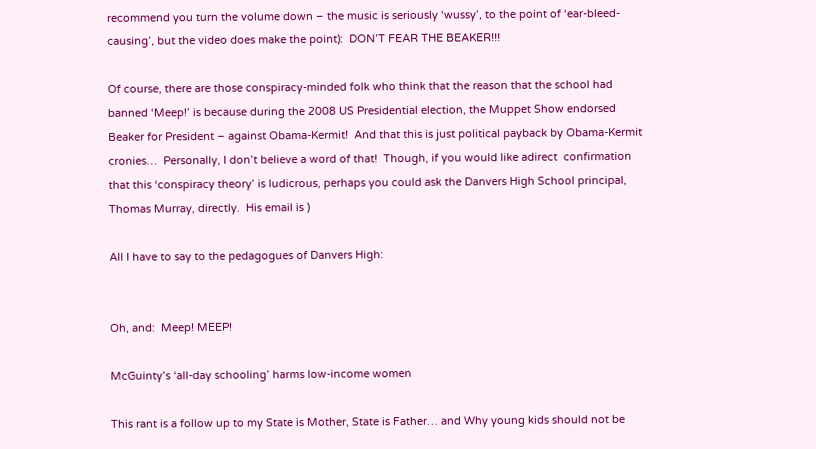recommend you turn the volume down – the music is seriously ‘wussy’, to the point of ‘ear-bleed-causing’, but the video does make the point):  DON’T FEAR THE BEAKER!!!

Of course, there are those conspiracy-minded folk who think that the reason that the school had banned ‘Meep!’ is because during the 2008 US Presidential election, the Muppet Show endorsed Beaker for President – against Obama-Kermit!  And that this is just political payback by Obama-Kermit cronies…  Personally, I don’t believe a word of that!  Though, if you would like adirect  confirmation that this ‘conspiracy theory’ is ludicrous, perhaps you could ask the Danvers High School principal, Thomas Murray, directly.  His email is )

All I have to say to the pedagogues of Danvers High:


Oh, and:  Meep! MEEP!

McGuinty’s ‘all-day schooling’ harms low-income women

This rant is a follow up to my State is Mother, State is Father… and Why young kids should not be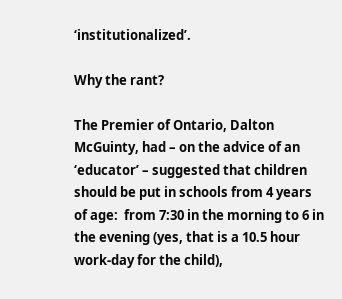‘institutionalized’.

Why the rant?

The Premier of Ontario, Dalton McGuinty, had – on the advice of an ‘educator’ – suggested that children should be put in schools from 4 years of age:  from 7:30 in the morning to 6 in the evening (yes, that is a 10.5 hour work-day for the child),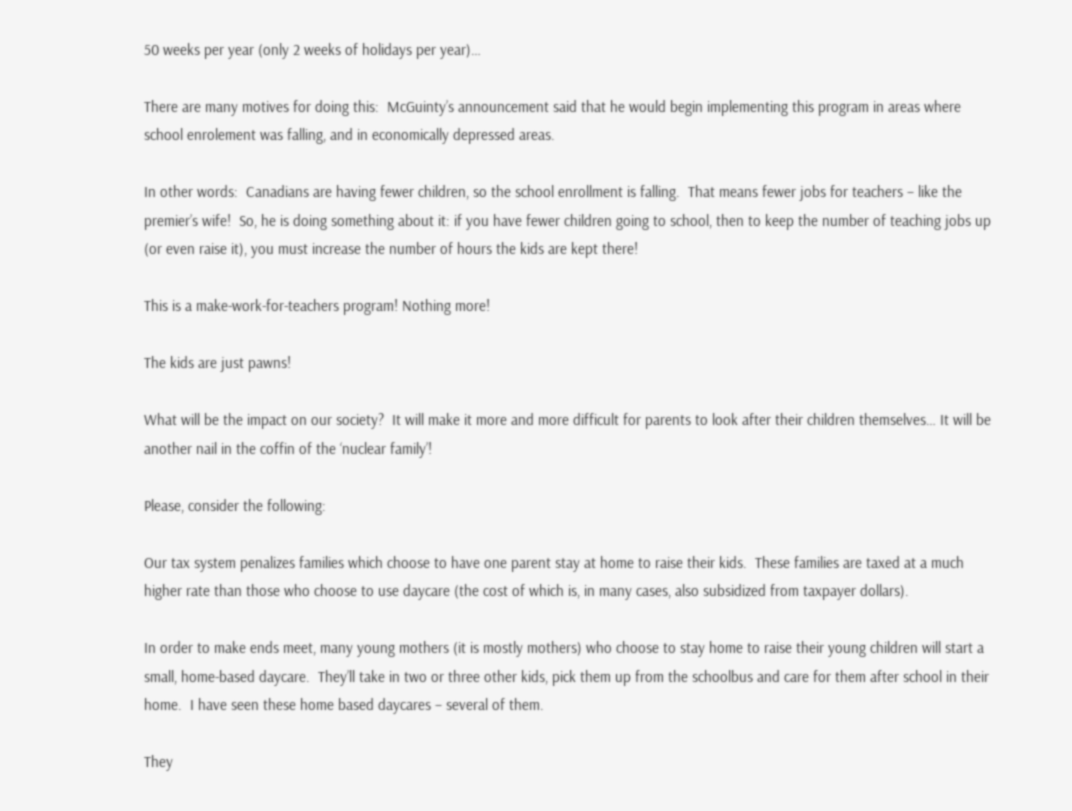50 weeks per year (only 2 weeks of holidays per year)…

There are many motives for doing this:  McGuinty’s announcement said that he would begin implementing this program in areas where school enrolement was falling, and in economically depressed areas.

In other words:  Canadians are having fewer children, so the school enrollment is falling.  That means fewer jobs for teachers – like the premier’s wife!  So, he is doing something about it: if you have fewer children going to school, then to keep the number of teaching jobs up (or even raise it), you must increase the number of hours the kids are kept there!

This is a make-work-for-teachers program! Nothing more!

The kids are just pawns!

What will be the impact on our society?  It will make it more and more difficult for parents to look after their children themselves… It will be another nail in the coffin of the ‘nuclear family’!

Please, consider the following:

Our tax system penalizes families which choose to have one parent stay at home to raise their kids.  These families are taxed at a much higher rate than those who choose to use daycare (the cost of which is, in many cases, also subsidized from taxpayer dollars).

In order to make ends meet, many young mothers (it is mostly mothers) who choose to stay home to raise their young children will start a small, home-based daycare.  They’ll take in two or three other kids, pick them up from the schoolbus and care for them after school in their home.  I have seen these home based daycares – several of them.

They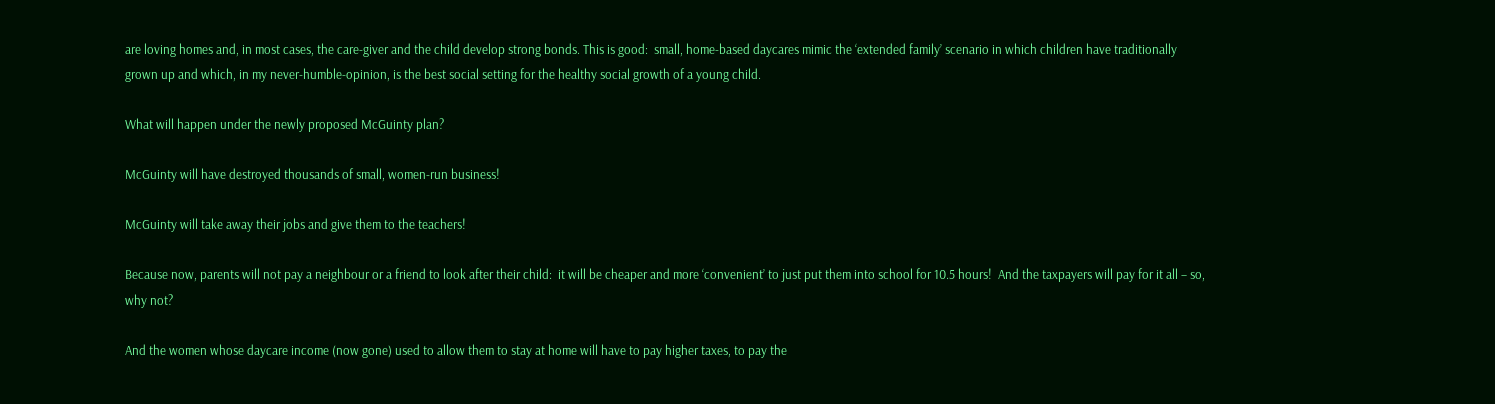are loving homes and, in most cases, the care-giver and the child develop strong bonds. This is good:  small, home-based daycares mimic the ‘extended family’ scenario in which children have traditionally grown up and which, in my never-humble-opinion, is the best social setting for the healthy social growth of a young child.

What will happen under the newly proposed McGuinty plan?

McGuinty will have destroyed thousands of small, women-run business!

McGuinty will take away their jobs and give them to the teachers!

Because now, parents will not pay a neighbour or a friend to look after their child:  it will be cheaper and more ‘convenient’ to just put them into school for 10.5 hours!  And the taxpayers will pay for it all – so, why not?

And the women whose daycare income (now gone) used to allow them to stay at home will have to pay higher taxes, to pay the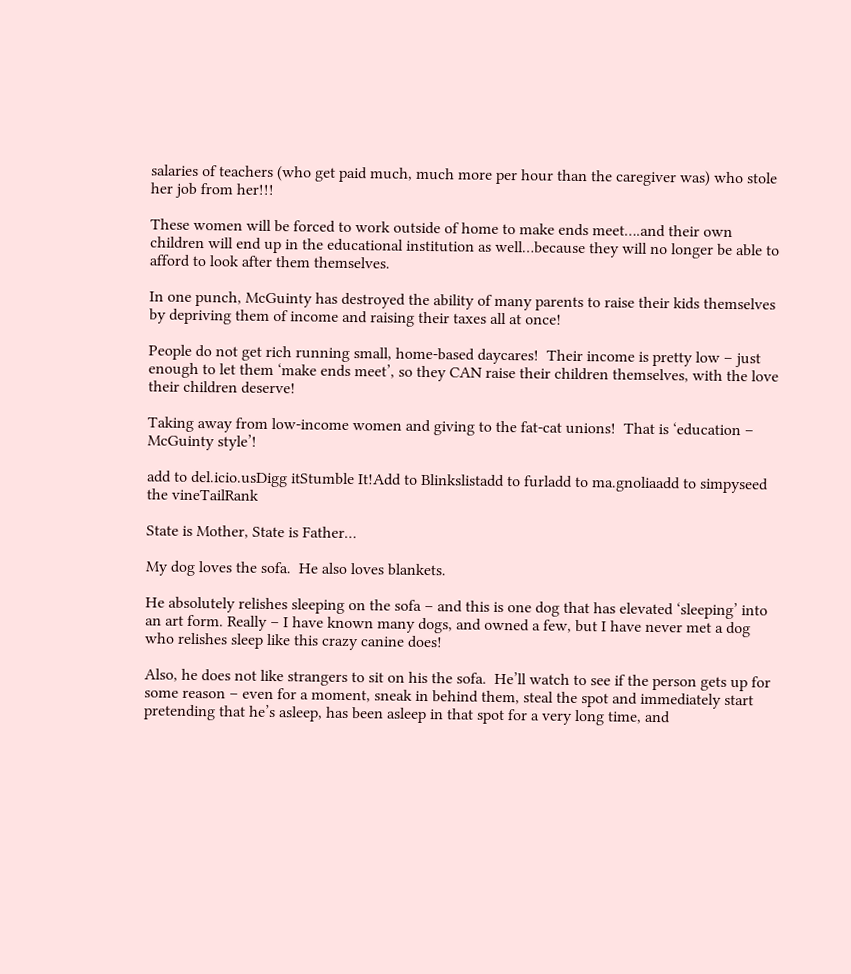salaries of teachers (who get paid much, much more per hour than the caregiver was) who stole her job from her!!!

These women will be forced to work outside of home to make ends meet….and their own children will end up in the educational institution as well…because they will no longer be able to afford to look after them themselves.

In one punch, McGuinty has destroyed the ability of many parents to raise their kids themselves by depriving them of income and raising their taxes all at once!

People do not get rich running small, home-based daycares!  Their income is pretty low – just enough to let them ‘make ends meet’, so they CAN raise their children themselves, with the love their children deserve!

Taking away from low-income women and giving to the fat-cat unions!  That is ‘education – McGuinty style’!

add to del.icio.usDigg itStumble It!Add to Blinkslistadd to furladd to ma.gnoliaadd to simpyseed the vineTailRank

State is Mother, State is Father…

My dog loves the sofa.  He also loves blankets.

He absolutely relishes sleeping on the sofa – and this is one dog that has elevated ‘sleeping’ into an art form. Really – I have known many dogs, and owned a few, but I have never met a dog who relishes sleep like this crazy canine does!

Also, he does not like strangers to sit on his the sofa.  He’ll watch to see if the person gets up for some reason – even for a moment, sneak in behind them, steal the spot and immediately start pretending that he’s asleep, has been asleep in that spot for a very long time, and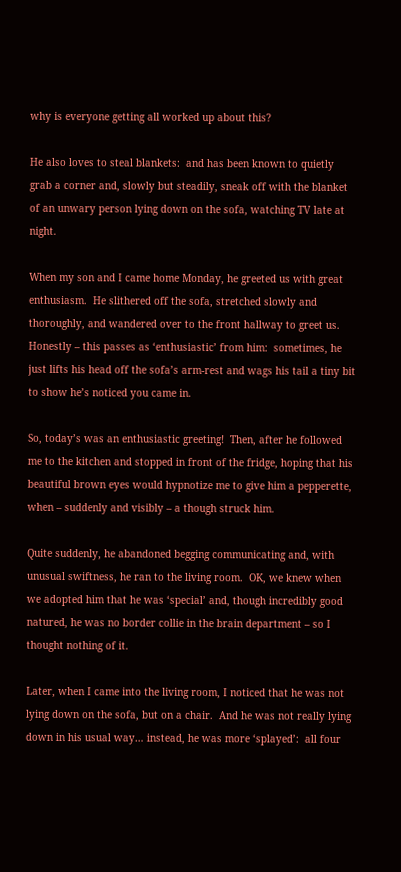why is everyone getting all worked up about this?

He also loves to steal blankets:  and has been known to quietly grab a corner and, slowly but steadily, sneak off with the blanket of an unwary person lying down on the sofa, watching TV late at night.

When my son and I came home Monday, he greeted us with great enthusiasm.  He slithered off the sofa, stretched slowly and thoroughly, and wandered over to the front hallway to greet us.  Honestly – this passes as ‘enthusiastic’ from him:  sometimes, he just lifts his head off the sofa’s arm-rest and wags his tail a tiny bit to show he’s noticed you came in.

So, today’s was an enthusiastic greeting!  Then, after he followed me to the kitchen and stopped in front of the fridge, hoping that his beautiful brown eyes would hypnotize me to give him a pepperette, when – suddenly and visibly – a though struck him.

Quite suddenly, he abandoned begging communicating and, with unusual swiftness, he ran to the living room.  OK, we knew when we adopted him that he was ‘special’ and, though incredibly good natured, he was no border collie in the brain department – so I thought nothing of it.

Later, when I came into the living room, I noticed that he was not lying down on the sofa, but on a chair.  And he was not really lying down in his usual way… instead, he was more ‘splayed’:  all four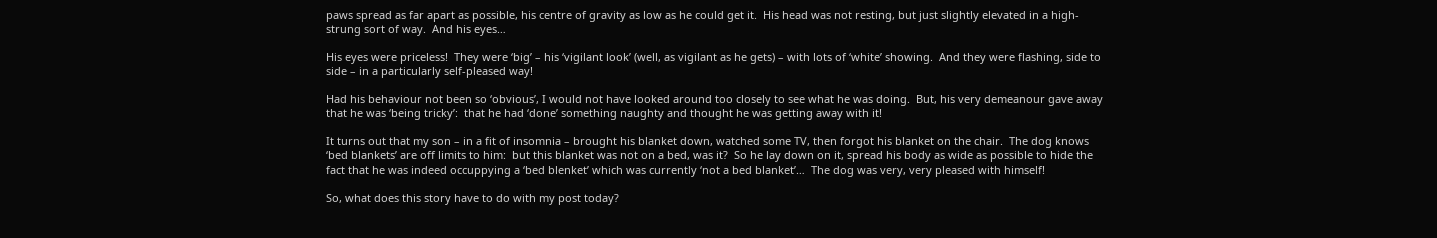paws spread as far apart as possible, his centre of gravity as low as he could get it.  His head was not resting, but just slightly elevated in a high-strung sort of way.  And his eyes…

His eyes were priceless!  They were ‘big’ – his ‘vigilant look’ (well, as vigilant as he gets) – with lots of ‘white’ showing.  And they were flashing, side to side – in a particularly self-pleased way!

Had his behaviour not been so ‘obvious’, I would not have looked around too closely to see what he was doing.  But, his very demeanour gave away that he was ‘being tricky’:  that he had ‘done’ something naughty and thought he was getting away with it!

It turns out that my son – in a fit of insomnia – brought his blanket down, watched some TV, then forgot his blanket on the chair.  The dog knows ‘bed blankets’ are off limits to him:  but this blanket was not on a bed, was it?  So he lay down on it, spread his body as wide as possible to hide the fact that he was indeed occuppying a ‘bed blenket’ which was currently ‘not a bed blanket’…  The dog was very, very pleased with himself!

So, what does this story have to do with my post today?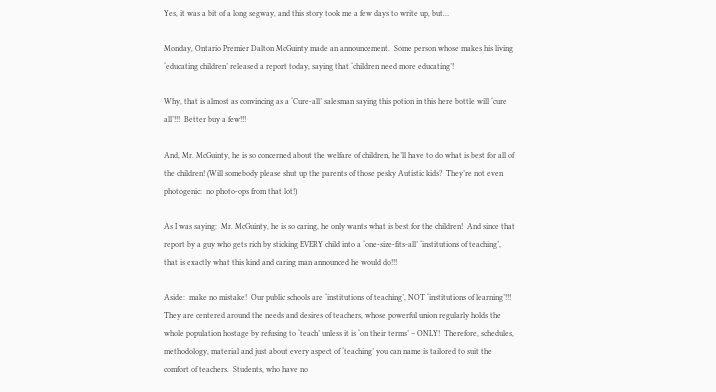Yes, it was a bit of a long segway, and this story took me a few days to write up, but…

Monday, Ontario Premier Dalton McGuinty made an announcement.  Some person whose makes his living ‘educating children’ released a report today, saying that ‘children need more educating’!

Why, that is almost as convincing as a ‘Cure-all’ salesman saying this potion in this here bottle will ‘cure all’!!!  Better buy a few!!!

And, Mr. McGuinty, he is so concerned about the welfare of children, he’ll have to do what is best for all of the children! (Will somebody please shut up the parents of those pesky Autistic kids?  They’re not even photogenic:  no photo-ops from that lot!)

As I was saying:  Mr. McGuinty, he is so caring, he only wants what is best for the children!  And since that report by a guy who gets rich by sticking EVERY child into a ‘one-size-fits-all’ ‘institutions of teaching’, that is exactly what this kind and caring man announced he would do!!!

Aside:  make no mistake!  Our public schools are ‘institutions of teaching’, NOT ‘institutions of learning’!!!  They are centered around the needs and desires of teachers, whose powerful union regularly holds the whole population hostage by refusing to ‘teach’ unless it is ‘on their terms’ – ONLY!  Therefore, schedules, methodology, material and just about every aspect of ‘teaching’ you can name is tailored to suit the comfort of teachers.  Students, who have no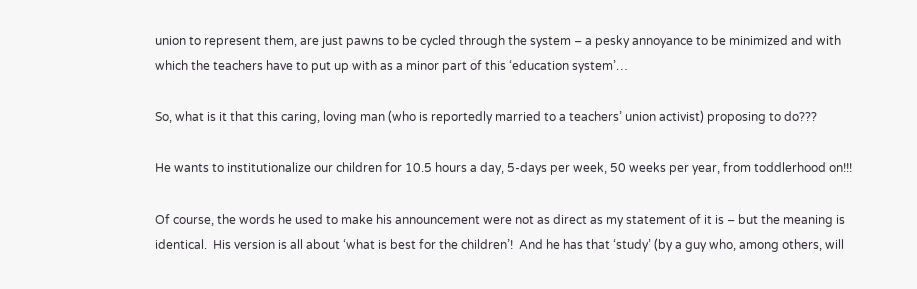union to represent them, are just pawns to be cycled through the system – a pesky annoyance to be minimized and with which the teachers have to put up with as a minor part of this ‘education system’…

So, what is it that this caring, loving man (who is reportedly married to a teachers’ union activist) proposing to do???

He wants to institutionalize our children for 10.5 hours a day, 5-days per week, 50 weeks per year, from toddlerhood on!!!

Of course, the words he used to make his announcement were not as direct as my statement of it is – but the meaning is identical.  His version is all about ‘what is best for the children’!  And he has that ‘study’ (by a guy who, among others, will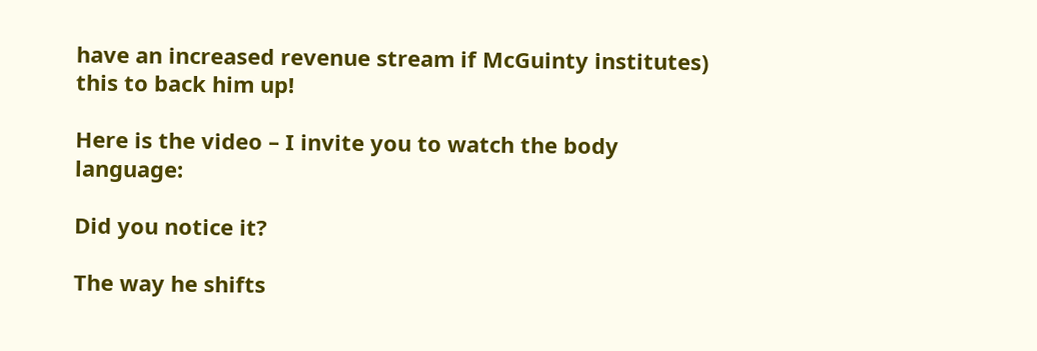have an increased revenue stream if McGuinty institutes) this to back him up!

Here is the video – I invite you to watch the body language:

Did you notice it?

The way he shifts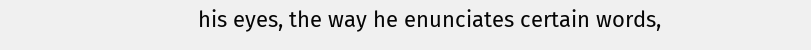his eyes, the way he enunciates certain words,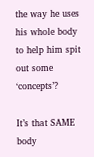the way he uses his whole body to help him spit out some ‘concepts’?

It’s that SAME body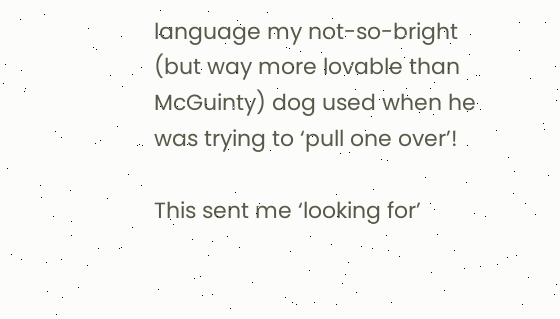language my not-so-bright (but way more lovable than McGuinty) dog used when he was trying to ‘pull one over’!

This sent me ‘looking for’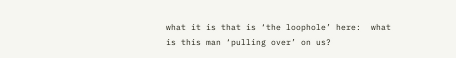what it is that is ‘the loophole’ here:  what is this man ‘pulling over’ on us?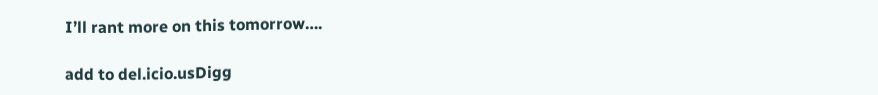I’ll rant more on this tomorrow….

add to del.icio.usDigg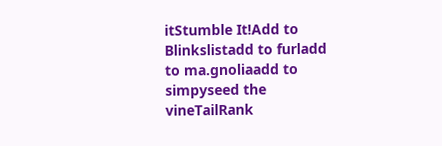itStumble It!Add to Blinkslistadd to furladd to ma.gnoliaadd to simpyseed the vineTailRank